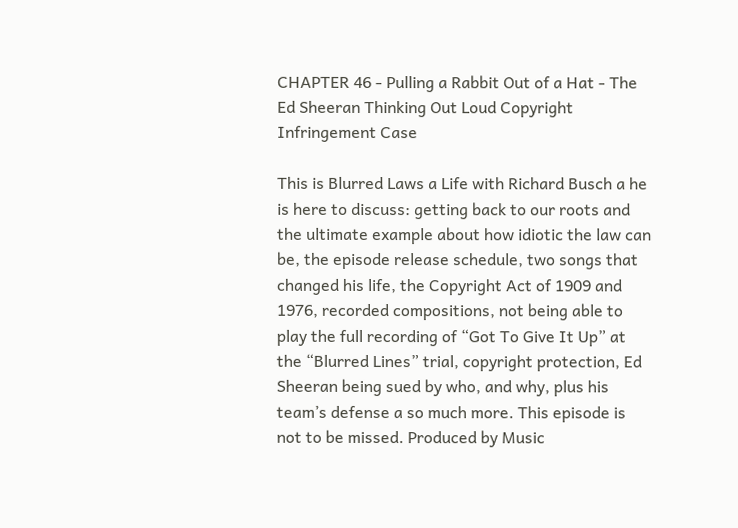CHAPTER 46 - Pulling a Rabbit Out of a Hat - The Ed Sheeran Thinking Out Loud Copyright Infringement Case

This is Blurred Laws a Life with Richard Busch a he is here to discuss: getting back to our roots and the ultimate example about how idiotic the law can be, the episode release schedule, two songs that changed his life, the Copyright Act of 1909 and 1976, recorded compositions, not being able to play the full recording of “Got To Give It Up” at the “Blurred Lines” trial, copyright protection, Ed Sheeran being sued by who, and why, plus his team’s defense a so much more. This episode is not to be missed. Produced by Music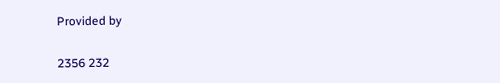Provided by

2356 232